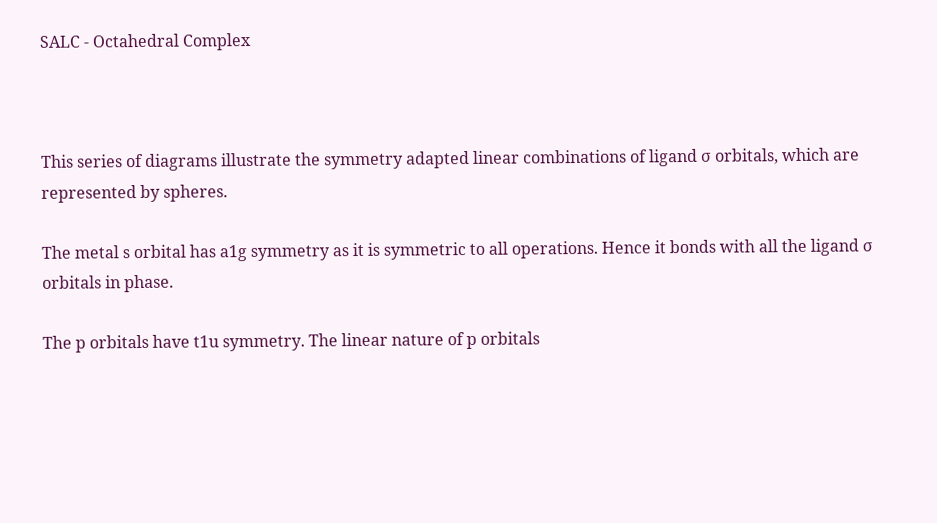SALC - Octahedral Complex



This series of diagrams illustrate the symmetry adapted linear combinations of ligand σ orbitals, which are represented by spheres.

The metal s orbital has a1g symmetry as it is symmetric to all operations. Hence it bonds with all the ligand σ orbitals in phase.

The p orbitals have t1u symmetry. The linear nature of p orbitals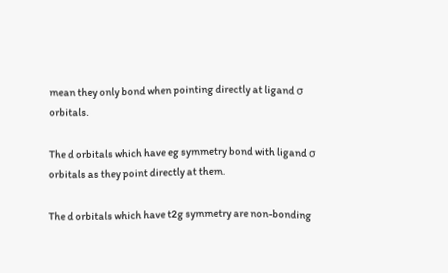mean they only bond when pointing directly at ligand σ orbitals.

The d orbitals which have eg symmetry bond with ligand σ orbitals as they point directly at them.

The d orbitals which have t2g symmetry are non-bonding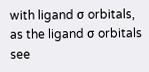with ligand σ orbitals, as the ligand σ orbitals see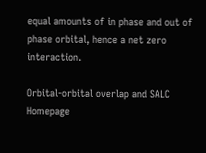equal amounts of in phase and out of phase orbital, hence a net zero interaction.

Orbital-orbital overlap and SALC Homepage